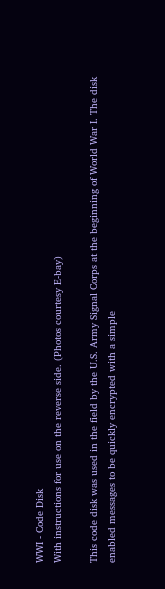WWI - Code Disk
With instructions for use on the reverse side. (Photos courtesy E-bay)

This code disk was used in the field by the U.S. Army Signal Corps at the beginning of World War I. The disk enabled messages to be quickly encrypted with a simple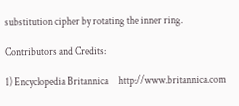substitution cipher by rotating the inner ring.

Contributors and Credits:

1) Encyclopedia Britannica     http://www.britannica.com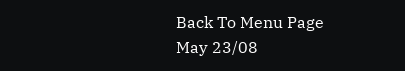Back To Menu Page
May 23/08